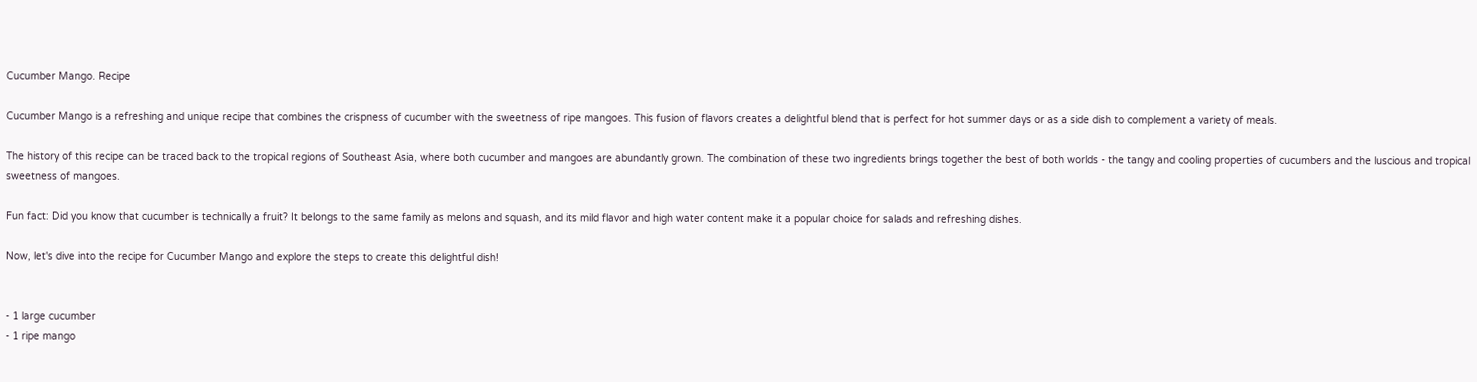Cucumber Mango. Recipe

Cucumber Mango is a refreshing and unique recipe that combines the crispness of cucumber with the sweetness of ripe mangoes. This fusion of flavors creates a delightful blend that is perfect for hot summer days or as a side dish to complement a variety of meals.

The history of this recipe can be traced back to the tropical regions of Southeast Asia, where both cucumber and mangoes are abundantly grown. The combination of these two ingredients brings together the best of both worlds - the tangy and cooling properties of cucumbers and the luscious and tropical sweetness of mangoes.

Fun fact: Did you know that cucumber is technically a fruit? It belongs to the same family as melons and squash, and its mild flavor and high water content make it a popular choice for salads and refreshing dishes.

Now, let's dive into the recipe for Cucumber Mango and explore the steps to create this delightful dish!


- 1 large cucumber
- 1 ripe mango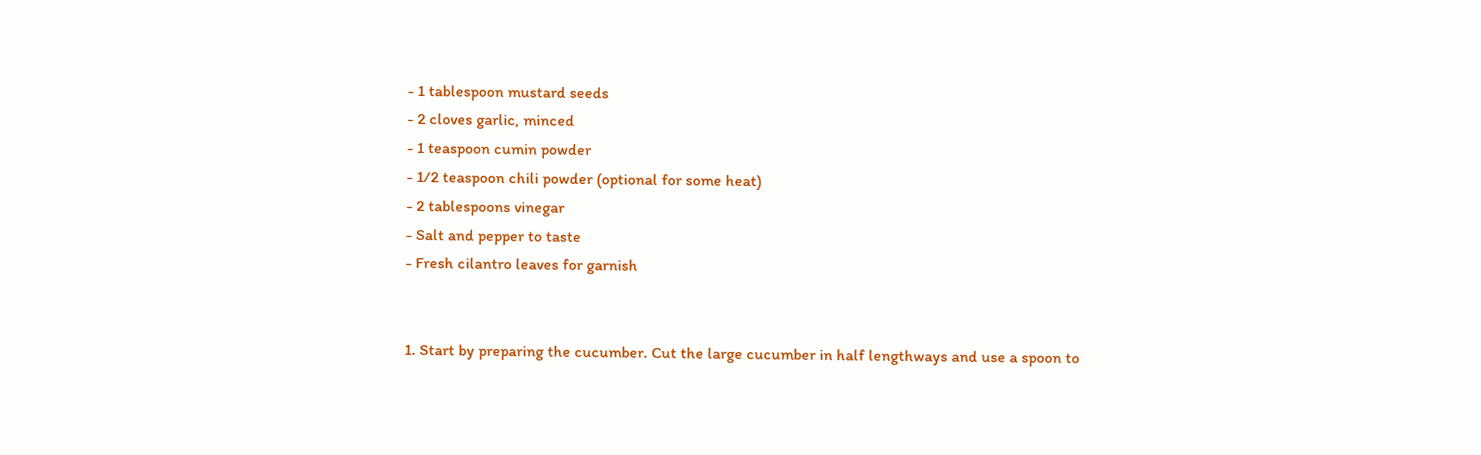- 1 tablespoon mustard seeds
- 2 cloves garlic, minced
- 1 teaspoon cumin powder
- 1/2 teaspoon chili powder (optional for some heat)
- 2 tablespoons vinegar
- Salt and pepper to taste
- Fresh cilantro leaves for garnish


1. Start by preparing the cucumber. Cut the large cucumber in half lengthways and use a spoon to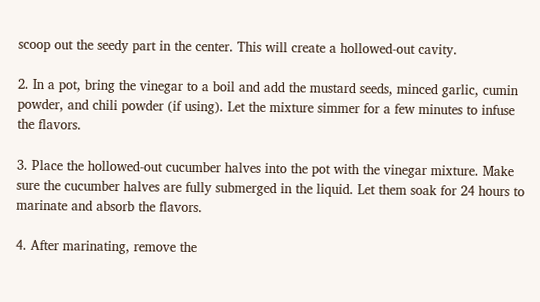scoop out the seedy part in the center. This will create a hollowed-out cavity.

2. In a pot, bring the vinegar to a boil and add the mustard seeds, minced garlic, cumin powder, and chili powder (if using). Let the mixture simmer for a few minutes to infuse the flavors.

3. Place the hollowed-out cucumber halves into the pot with the vinegar mixture. Make sure the cucumber halves are fully submerged in the liquid. Let them soak for 24 hours to marinate and absorb the flavors.

4. After marinating, remove the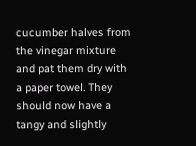cucumber halves from the vinegar mixture and pat them dry with a paper towel. They should now have a tangy and slightly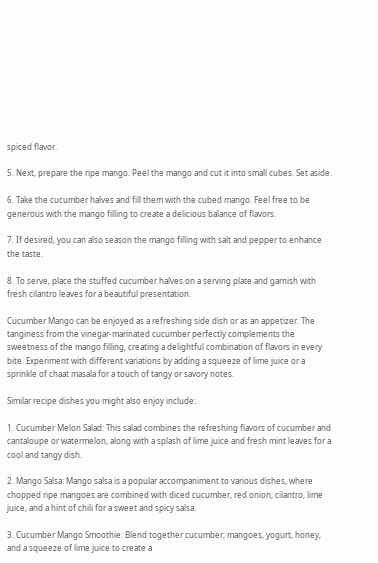spiced flavor.

5. Next, prepare the ripe mango. Peel the mango and cut it into small cubes. Set aside.

6. Take the cucumber halves and fill them with the cubed mango. Feel free to be generous with the mango filling to create a delicious balance of flavors.

7. If desired, you can also season the mango filling with salt and pepper to enhance the taste.

8. To serve, place the stuffed cucumber halves on a serving plate and garnish with fresh cilantro leaves for a beautiful presentation.

Cucumber Mango can be enjoyed as a refreshing side dish or as an appetizer. The tanginess from the vinegar-marinated cucumber perfectly complements the sweetness of the mango filling, creating a delightful combination of flavors in every bite. Experiment with different variations by adding a squeeze of lime juice or a sprinkle of chaat masala for a touch of tangy or savory notes.

Similar recipe dishes you might also enjoy include:

1. Cucumber Melon Salad: This salad combines the refreshing flavors of cucumber and cantaloupe or watermelon, along with a splash of lime juice and fresh mint leaves for a cool and tangy dish.

2. Mango Salsa: Mango salsa is a popular accompaniment to various dishes, where chopped ripe mangoes are combined with diced cucumber, red onion, cilantro, lime juice, and a hint of chili for a sweet and spicy salsa.

3. Cucumber Mango Smoothie: Blend together cucumber, mangoes, yogurt, honey, and a squeeze of lime juice to create a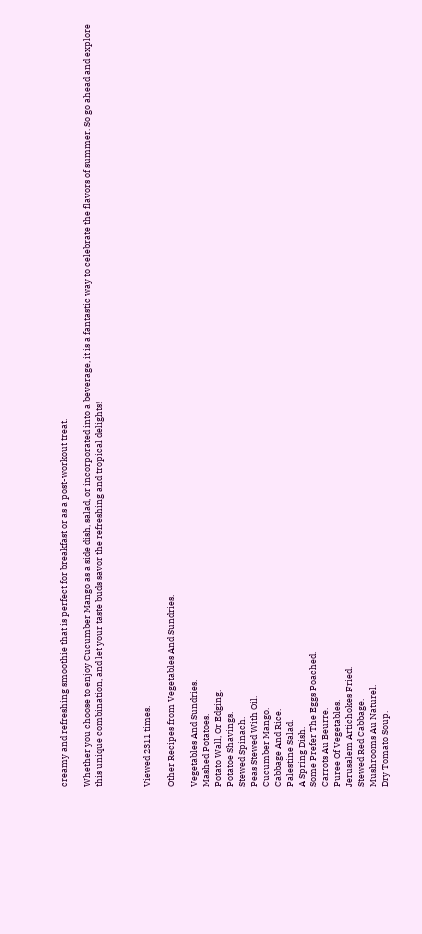creamy and refreshing smoothie that is perfect for breakfast or as a post-workout treat.

Whether you choose to enjoy Cucumber Mango as a side dish, salad, or incorporated into a beverage, it is a fantastic way to celebrate the flavors of summer. So go ahead and explore this unique combination, and let your taste buds savor the refreshing and tropical delights!



Viewed 2311 times.

Other Recipes from Vegetables And Sundries.

Vegetables And Sundries.
Mashed Potatoes.
Potato Wall, Or Edging.
Potatoe Shavings.
Stewed Spinach.
Peas Stewed With Oil.
Cucumber Mango.
Cabbage And Rice.
Palestine Salad.
A Spring Dish.
Some Prefer The Eggs Poached.
Carrots Au Beurre.
Puree Of Vegetables.
Jerusalem Artichokes Fried.
Stewed Red Cabbage.
Mushrooms Au Naturel.
Dry Tomato Soup.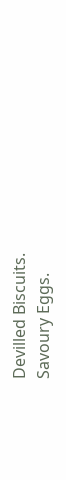Devilled Biscuits.
Savoury Eggs.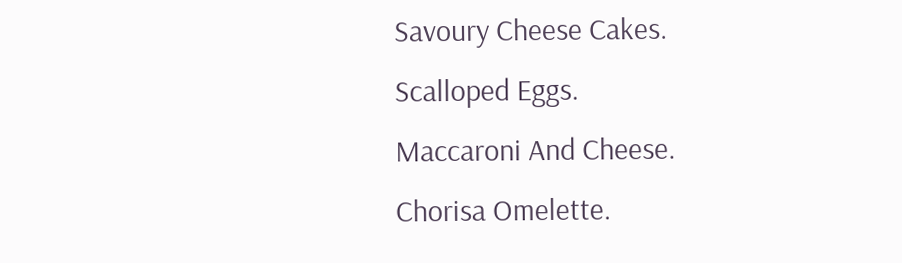Savoury Cheese Cakes.
Scalloped Eggs.
Maccaroni And Cheese.
Chorisa Omelette.